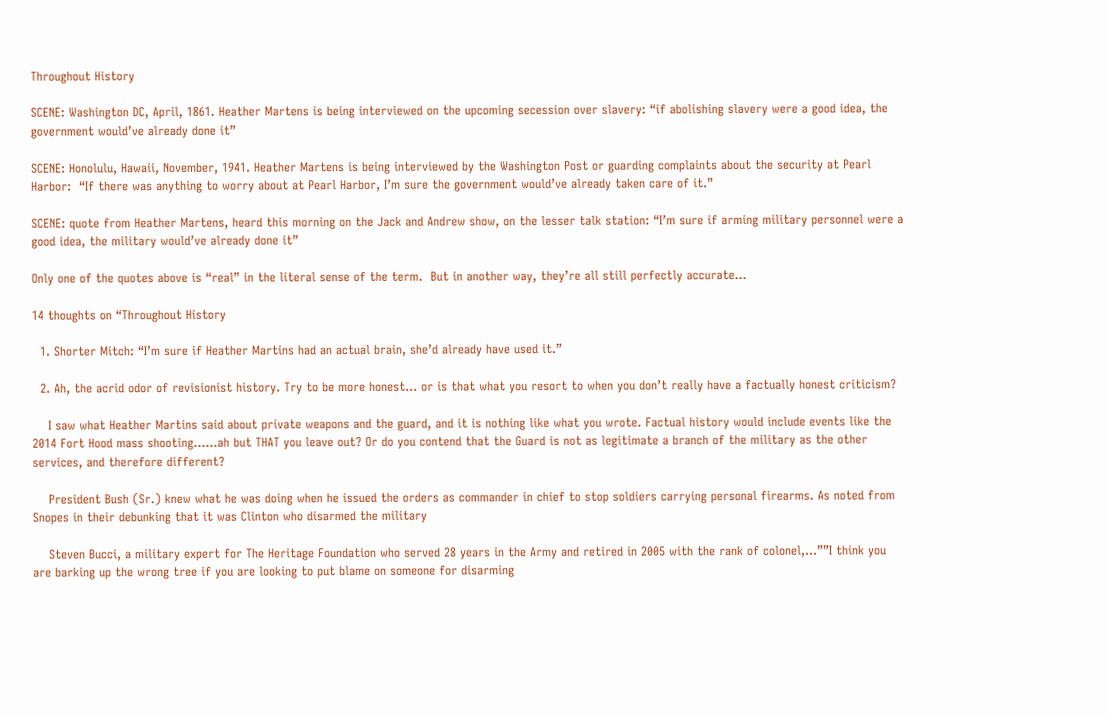Throughout History

SCENE: Washington DC, April, 1861. Heather Martens is being interviewed on the upcoming secession over slavery: “if abolishing slavery were a good idea, the government would’ve already done it”

SCENE: Honolulu, Hawaii, November, 1941. Heather Martens is being interviewed by the Washington Post or guarding complaints about the security at Pearl Harbor:  “If there was anything to worry about at Pearl Harbor, I’m sure the government would’ve already taken care of it.”

SCENE: quote from Heather Martens, heard this morning on the Jack and Andrew show, on the lesser talk station: “I’m sure if arming military personnel were a good idea, the military would’ve already done it”

Only one of the quotes above is “real” in the literal sense of the term.  But in another way, they’re all still perfectly accurate…

14 thoughts on “Throughout History

  1. Shorter Mitch: “I’m sure if Heather Martins had an actual brain, she’d already have used it.”

  2. Ah, the acrid odor of revisionist history. Try to be more honest… or is that what you resort to when you don’t really have a factually honest criticism?

    I saw what Heather Martins said about private weapons and the guard, and it is nothing like what you wrote. Factual history would include events like the 2014 Fort Hood mass shooting……ah but THAT you leave out? Or do you contend that the Guard is not as legitimate a branch of the military as the other services, and therefore different?

    President Bush (Sr.) knew what he was doing when he issued the orders as commander in chief to stop soldiers carrying personal firearms. As noted from Snopes in their debunking that it was Clinton who disarmed the military

    Steven Bucci, a military expert for The Heritage Foundation who served 28 years in the Army and retired in 2005 with the rank of colonel,…””I think you are barking up the wrong tree if you are looking to put blame on someone for disarming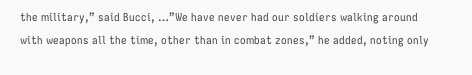the military,” said Bucci, …”We have never had our soldiers walking around with weapons all the time, other than in combat zones,” he added, noting only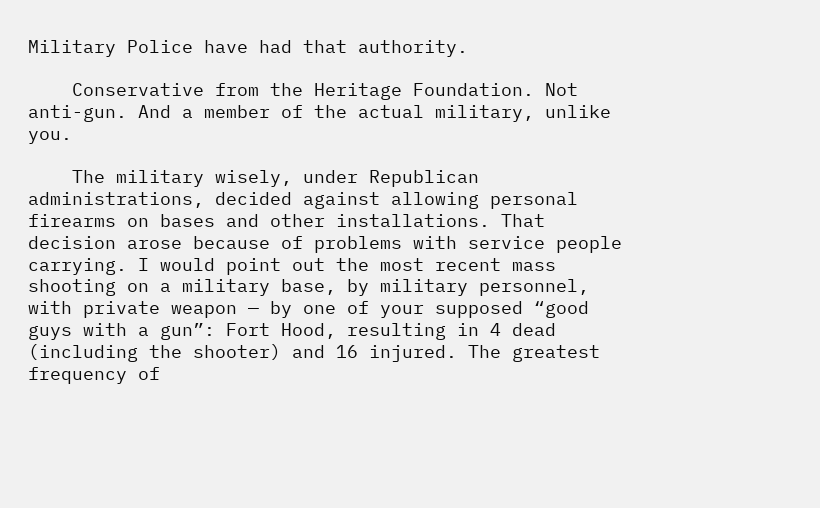Military Police have had that authority.

    Conservative from the Heritage Foundation. Not anti-gun. And a member of the actual military, unlike you.

    The military wisely, under Republican administrations, decided against allowing personal firearms on bases and other installations. That decision arose because of problems with service people carrying. I would point out the most recent mass shooting on a military base, by military personnel, with private weapon — by one of your supposed “good guys with a gun”: Fort Hood, resulting in 4 dead (including the shooter) and 16 injured. The greatest frequency of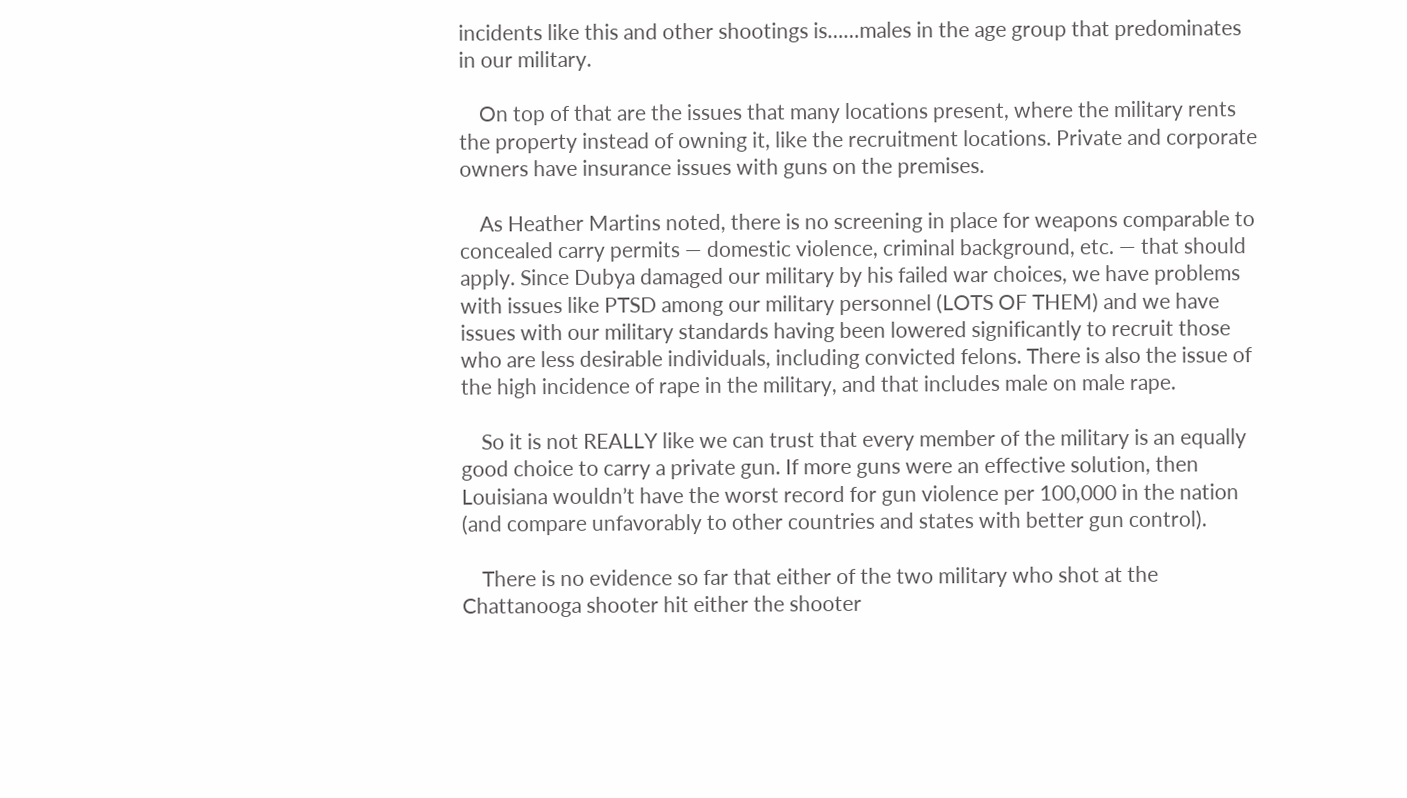incidents like this and other shootings is……males in the age group that predominates in our military.

    On top of that are the issues that many locations present, where the military rents the property instead of owning it, like the recruitment locations. Private and corporate owners have insurance issues with guns on the premises.

    As Heather Martins noted, there is no screening in place for weapons comparable to concealed carry permits — domestic violence, criminal background, etc. — that should apply. Since Dubya damaged our military by his failed war choices, we have problems with issues like PTSD among our military personnel (LOTS OF THEM) and we have issues with our military standards having been lowered significantly to recruit those who are less desirable individuals, including convicted felons. There is also the issue of the high incidence of rape in the military, and that includes male on male rape.

    So it is not REALLY like we can trust that every member of the military is an equally good choice to carry a private gun. If more guns were an effective solution, then Louisiana wouldn’t have the worst record for gun violence per 100,000 in the nation (and compare unfavorably to other countries and states with better gun control).

    There is no evidence so far that either of the two military who shot at the Chattanooga shooter hit either the shooter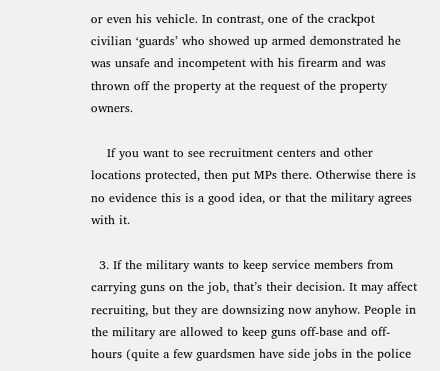or even his vehicle. In contrast, one of the crackpot civilian ‘guards’ who showed up armed demonstrated he was unsafe and incompetent with his firearm and was thrown off the property at the request of the property owners.

    If you want to see recruitment centers and other locations protected, then put MPs there. Otherwise there is no evidence this is a good idea, or that the military agrees with it.

  3. If the military wants to keep service members from carrying guns on the job, that’s their decision. It may affect recruiting, but they are downsizing now anyhow. People in the military are allowed to keep guns off-base and off-hours (quite a few guardsmen have side jobs in the police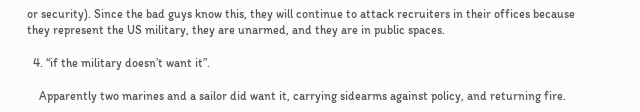or security). Since the bad guys know this, they will continue to attack recruiters in their offices because they represent the US military, they are unarmed, and they are in public spaces.

  4. “if the military doesn’t want it”.

    Apparently two marines and a sailor did want it, carrying sidearms against policy, and returning fire.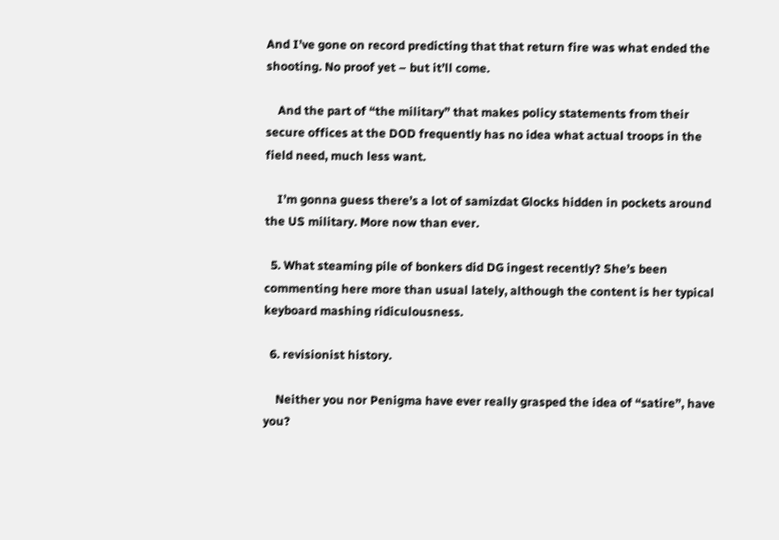And I’ve gone on record predicting that that return fire was what ended the shooting. No proof yet – but it’ll come.

    And the part of “the military” that makes policy statements from their secure offices at the DOD frequently has no idea what actual troops in the field need, much less want.

    I’m gonna guess there’s a lot of samizdat Glocks hidden in pockets around the US military. More now than ever.

  5. What steaming pile of bonkers did DG ingest recently? She’s been commenting here more than usual lately, although the content is her typical keyboard mashing ridiculousness.

  6. revisionist history.

    Neither you nor Penigma have ever really grasped the idea of “satire”, have you?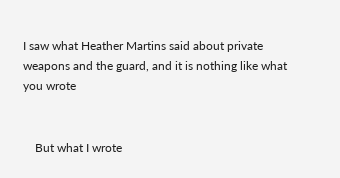I saw what Heather Martins said about private weapons and the guard, and it is nothing like what you wrote


    But what I wrote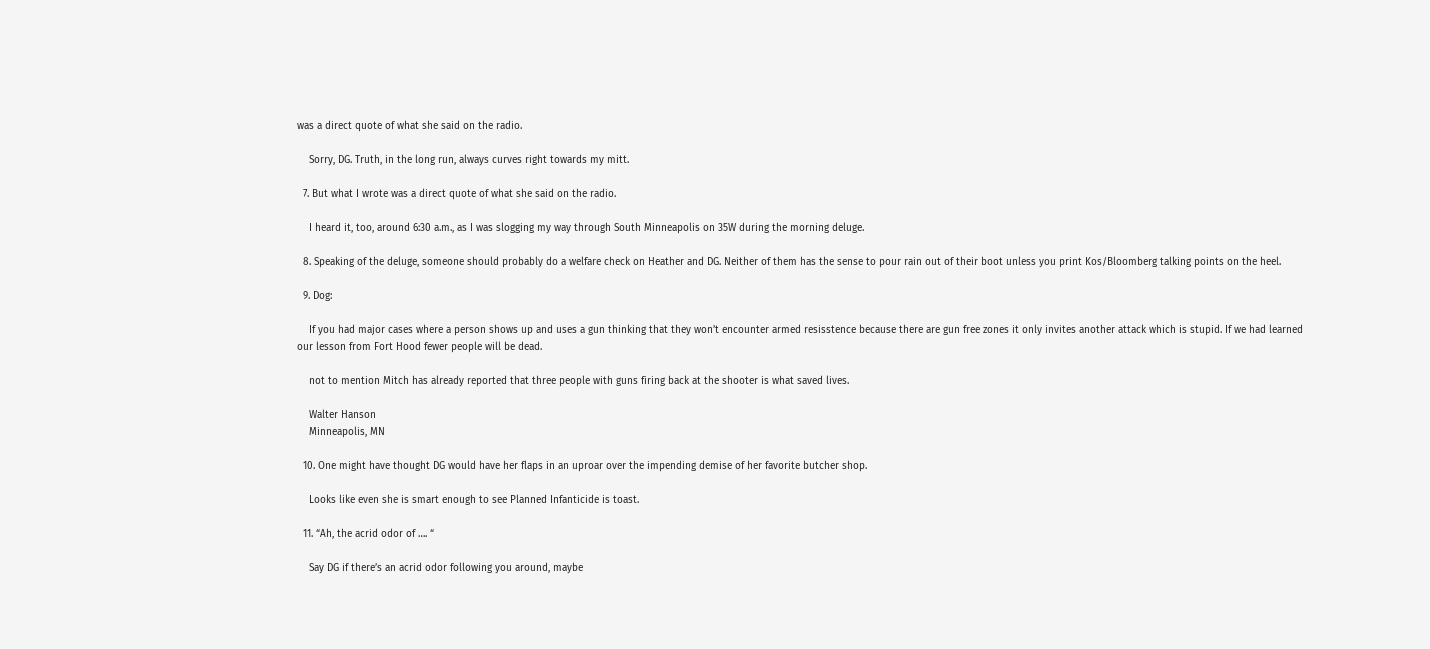was a direct quote of what she said on the radio.

    Sorry, DG. Truth, in the long run, always curves right towards my mitt.

  7. But what I wrote was a direct quote of what she said on the radio.

    I heard it, too, around 6:30 a.m., as I was slogging my way through South Minneapolis on 35W during the morning deluge.

  8. Speaking of the deluge, someone should probably do a welfare check on Heather and DG. Neither of them has the sense to pour rain out of their boot unless you print Kos/Bloomberg talking points on the heel.

  9. Dog:

    If you had major cases where a person shows up and uses a gun thinking that they won’t encounter armed resisstence because there are gun free zones it only invites another attack which is stupid. If we had learned our lesson from Fort Hood fewer people will be dead.

    not to mention Mitch has already reported that three people with guns firing back at the shooter is what saved lives.

    Walter Hanson
    Minneapolis, MN

  10. One might have thought DG would have her flaps in an uproar over the impending demise of her favorite butcher shop.

    Looks like even she is smart enough to see Planned Infanticide is toast.

  11. “Ah, the acrid odor of …. “

    Say DG if there’s an acrid odor following you around, maybe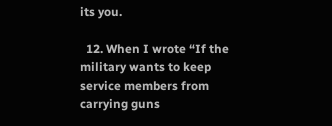its you.

  12. When I wrote “If the military wants to keep service members from carrying guns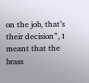on the job, that’s their decision”, I meant that the brass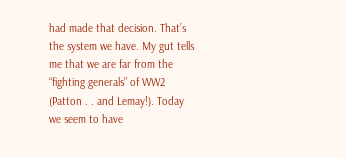had made that decision. That’s the system we have. My gut tells me that we are far from the “fighting generals” of WW2 (Patton . . and Lemay!). Today we seem to have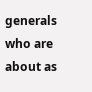generals who are about as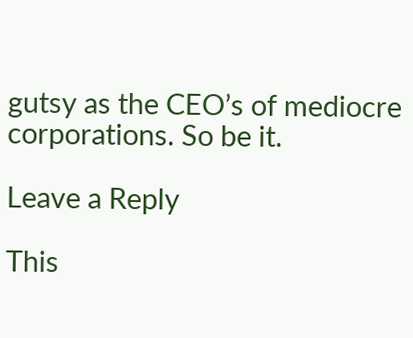gutsy as the CEO’s of mediocre corporations. So be it.

Leave a Reply

This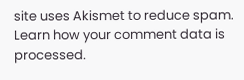site uses Akismet to reduce spam. Learn how your comment data is processed.